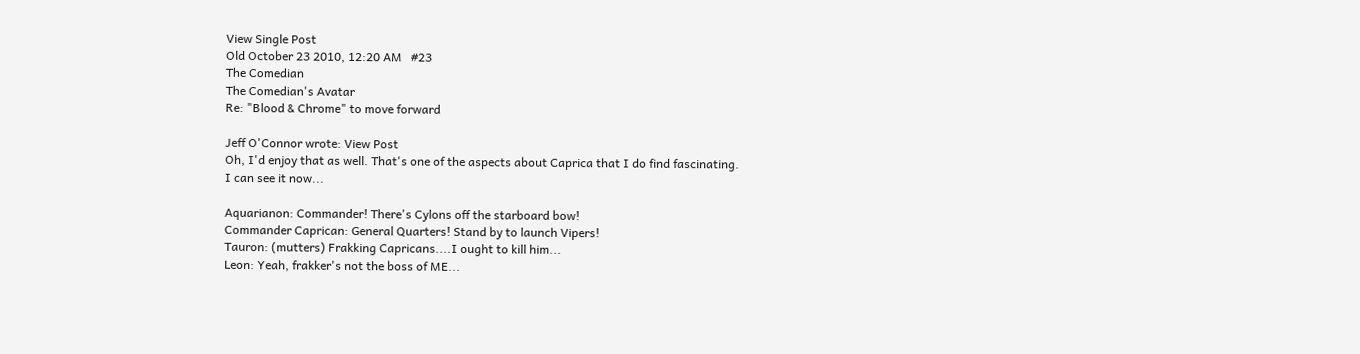View Single Post
Old October 23 2010, 12:20 AM   #23
The Comedian
The Comedian's Avatar
Re: "Blood & Chrome" to move forward

Jeff O'Connor wrote: View Post
Oh, I'd enjoy that as well. That's one of the aspects about Caprica that I do find fascinating.
I can see it now...

Aquarianon: Commander! There's Cylons off the starboard bow!
Commander Caprican: General Quarters! Stand by to launch Vipers!
Tauron: (mutters) Frakking Capricans....I ought to kill him...
Leon: Yeah, frakker's not the boss of ME...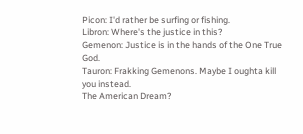Picon: I'd rather be surfing or fishing.
Libron: Where's the justice in this?
Gemenon: Justice is in the hands of the One True God.
Tauron: Frakking Gemenons. Maybe I oughta kill you instead.
The American Dream?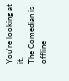You're looking at it.
The Comedian is offline